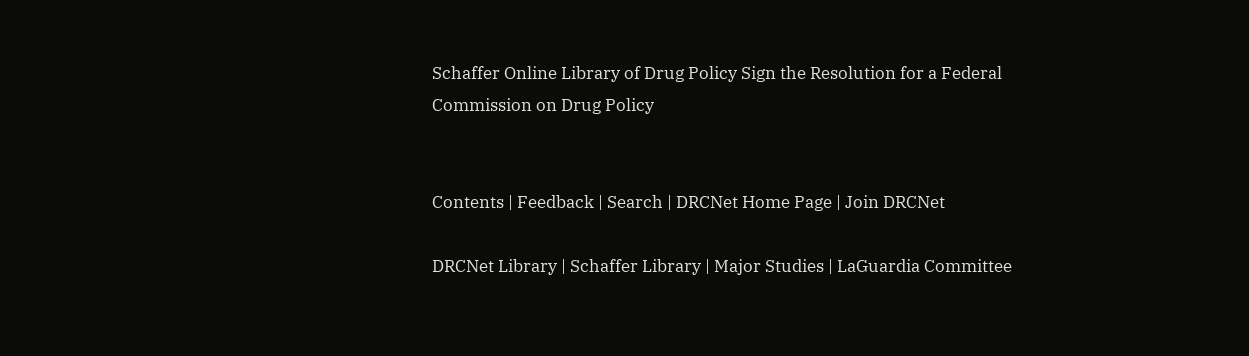Schaffer Online Library of Drug Policy Sign the Resolution for a Federal Commission on Drug Policy


Contents | Feedback | Search | DRCNet Home Page | Join DRCNet

DRCNet Library | Schaffer Library | Major Studies | LaGuardia Committee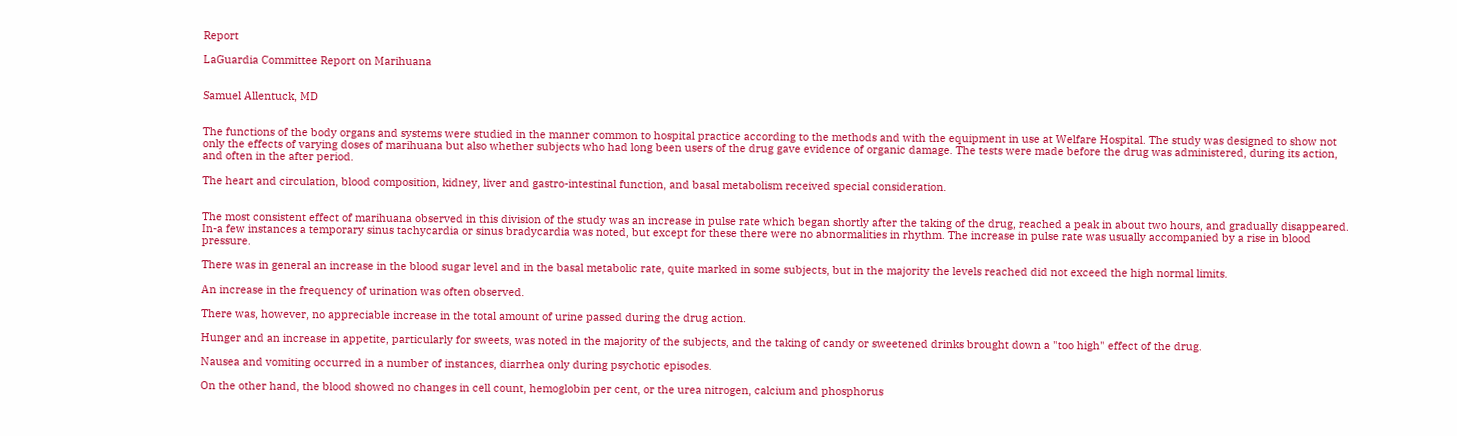Report

LaGuardia Committee Report on Marihuana


Samuel Allentuck, MD


The functions of the body organs and systems were studied in the manner common to hospital practice according to the methods and with the equipment in use at Welfare Hospital. The study was designed to show not only the effects of varying doses of marihuana but also whether subjects who had long been users of the drug gave evidence of organic damage. The tests were made before the drug was administered, during its action, and often in the after period.

The heart and circulation, blood composition, kidney, liver and gastro-intestinal function, and basal metabolism received special consideration.


The most consistent effect of marihuana observed in this division of the study was an increase in pulse rate which began shortly after the taking of the drug, reached a peak in about two hours, and gradually disappeared. In-a few instances a temporary sinus tachycardia or sinus bradycardia was noted, but except for these there were no abnormalities in rhythm. The increase in pulse rate was usually accompanied by a rise in blood pressure.

There was in general an increase in the blood sugar level and in the basal metabolic rate, quite marked in some subjects, but in the majority the levels reached did not exceed the high normal limits.

An increase in the frequency of urination was often observed.

There was, however, no appreciable increase in the total amount of urine passed during the drug action.

Hunger and an increase in appetite, particularly for sweets, was noted in the majority of the subjects, and the taking of candy or sweetened drinks brought down a "too high" effect of the drug.

Nausea and vomiting occurred in a number of instances, diarrhea only during psychotic episodes.

On the other hand, the blood showed no changes in cell count, hemoglobin per cent, or the urea nitrogen, calcium and phosphorus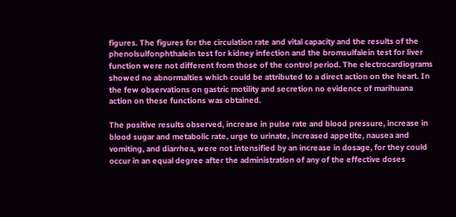figures. The figures for the circulation rate and vital capacity and the results of the phenolsulfonphthalein test for kidney infection and the bromsulfalein test for liver function were not different from those of the control period. The electrocardiograms showed no abnormalties which could be attributed to a direct action on the heart. In the few observations on gastric motility and secretion no evidence of marihuana action on these functions was obtained.

The positive results observed, increase in pulse rate and blood pressure, increase in blood sugar and metabolic rate, urge to urinate, increased appetite, nausea and vomiting, and diarrhea, were not intensified by an increase in dosage, for they could occur in an equal degree after the administration of any of the effective doses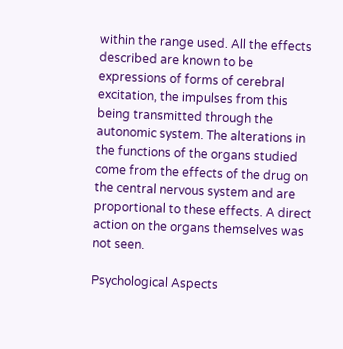within the range used. All the effects described are known to be expressions of forms of cerebral excitation, the impulses from this being transmitted through the autonomic system. The alterations in the functions of the organs studied come from the effects of the drug on the central nervous system and are proportional to these effects. A direct action on the organs themselves was not seen.

Psychological Aspects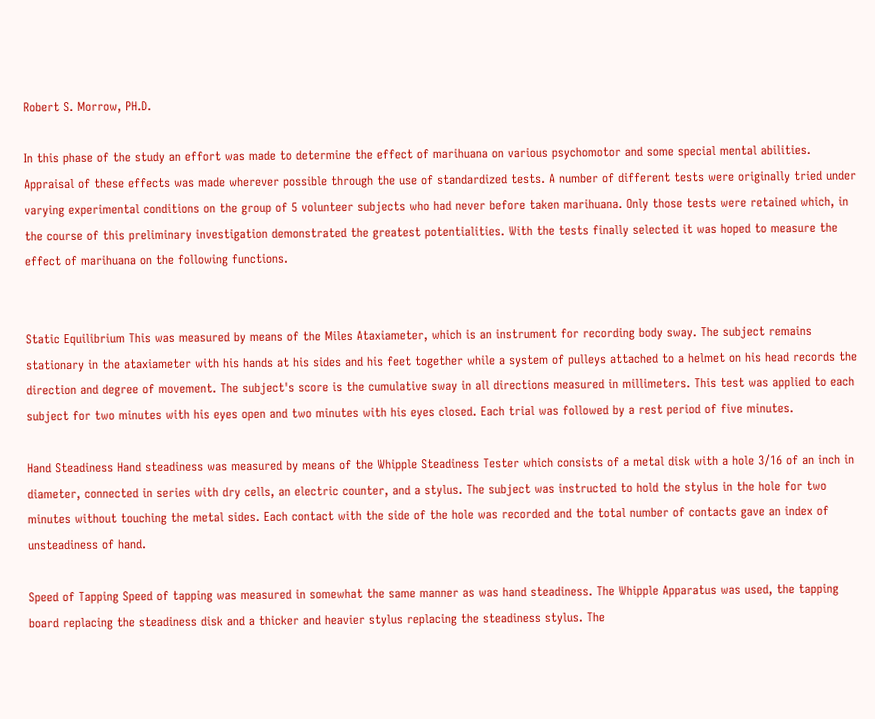Robert S. Morrow, PH.D.

In this phase of the study an effort was made to determine the effect of marihuana on various psychomotor and some special mental abilities. Appraisal of these effects was made wherever possible through the use of standardized tests. A number of different tests were originally tried under varying experimental conditions on the group of 5 volunteer subjects who had never before taken marihuana. Only those tests were retained which, in the course of this preliminary investigation demonstrated the greatest potentialities. With the tests finally selected it was hoped to measure the effect of marihuana on the following functions.


Static Equilibrium This was measured by means of the Miles Ataxiameter, which is an instrument for recording body sway. The subject remains stationary in the ataxiameter with his hands at his sides and his feet together while a system of pulleys attached to a helmet on his head records the direction and degree of movement. The subject's score is the cumulative sway in all directions measured in millimeters. This test was applied to each subject for two minutes with his eyes open and two minutes with his eyes closed. Each trial was followed by a rest period of five minutes.

Hand Steadiness Hand steadiness was measured by means of the Whipple Steadiness Tester which consists of a metal disk with a hole 3/16 of an inch in diameter, connected in series with dry cells, an electric counter, and a stylus. The subject was instructed to hold the stylus in the hole for two minutes without touching the metal sides. Each contact with the side of the hole was recorded and the total number of contacts gave an index of unsteadiness of hand.

Speed of Tapping Speed of tapping was measured in somewhat the same manner as was hand steadiness. The Whipple Apparatus was used, the tapping board replacing the steadiness disk and a thicker and heavier stylus replacing the steadiness stylus. The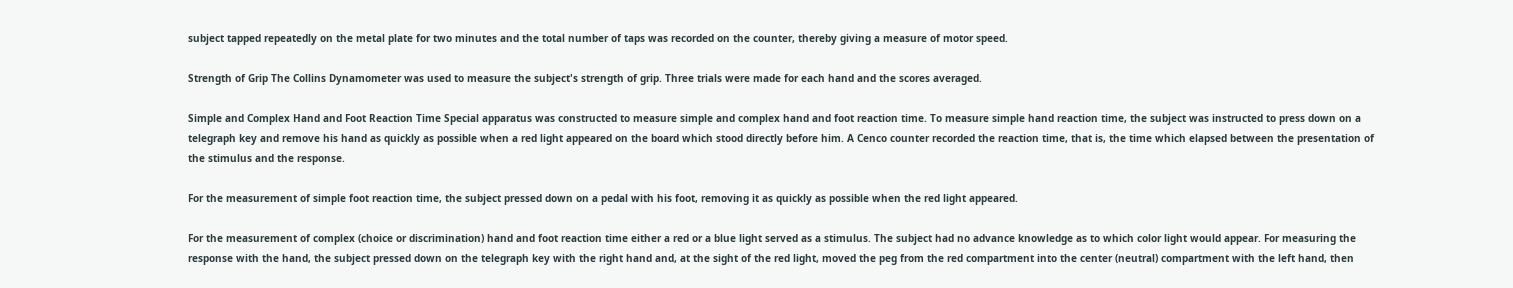subject tapped repeatedly on the metal plate for two minutes and the total number of taps was recorded on the counter, thereby giving a measure of motor speed.

Strength of Grip The Collins Dynamometer was used to measure the subject's strength of grip. Three trials were made for each hand and the scores averaged.

Simple and Complex Hand and Foot Reaction Time Special apparatus was constructed to measure simple and complex hand and foot reaction time. To measure simple hand reaction time, the subject was instructed to press down on a telegraph key and remove his hand as quickly as possible when a red light appeared on the board which stood directly before him. A Cenco counter recorded the reaction time, that is, the time which elapsed between the presentation of the stimulus and the response.

For the measurement of simple foot reaction time, the subject pressed down on a pedal with his foot, removing it as quickly as possible when the red light appeared.

For the measurement of complex (choice or discrimination) hand and foot reaction time either a red or a blue light served as a stimulus. The subject had no advance knowledge as to which color light would appear. For measuring the response with the hand, the subject pressed down on the telegraph key with the right hand and, at the sight of the red light, moved the peg from the red compartment into the center (neutral) compartment with the left hand, then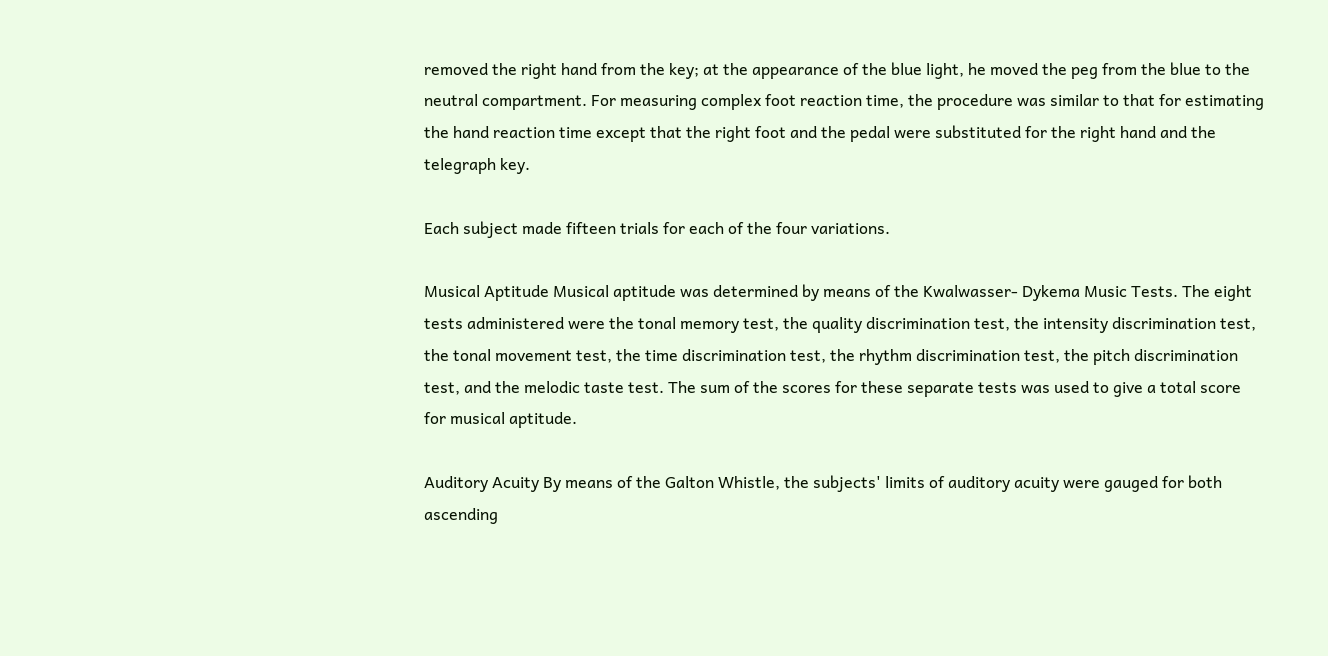removed the right hand from the key; at the appearance of the blue light, he moved the peg from the blue to the neutral compartment. For measuring complex foot reaction time, the procedure was similar to that for estimating the hand reaction time except that the right foot and the pedal were substituted for the right hand and the telegraph key.

Each subject made fifteen trials for each of the four variations.

Musical Aptitude Musical aptitude was determined by means of the Kwalwasser- Dykema Music Tests. The eight tests administered were the tonal memory test, the quality discrimination test, the intensity discrimination test, the tonal movement test, the time discrimination test, the rhythm discrimination test, the pitch discrimination test, and the melodic taste test. The sum of the scores for these separate tests was used to give a total score for musical aptitude.

Auditory Acuity By means of the Galton Whistle, the subjects' limits of auditory acuity were gauged for both ascending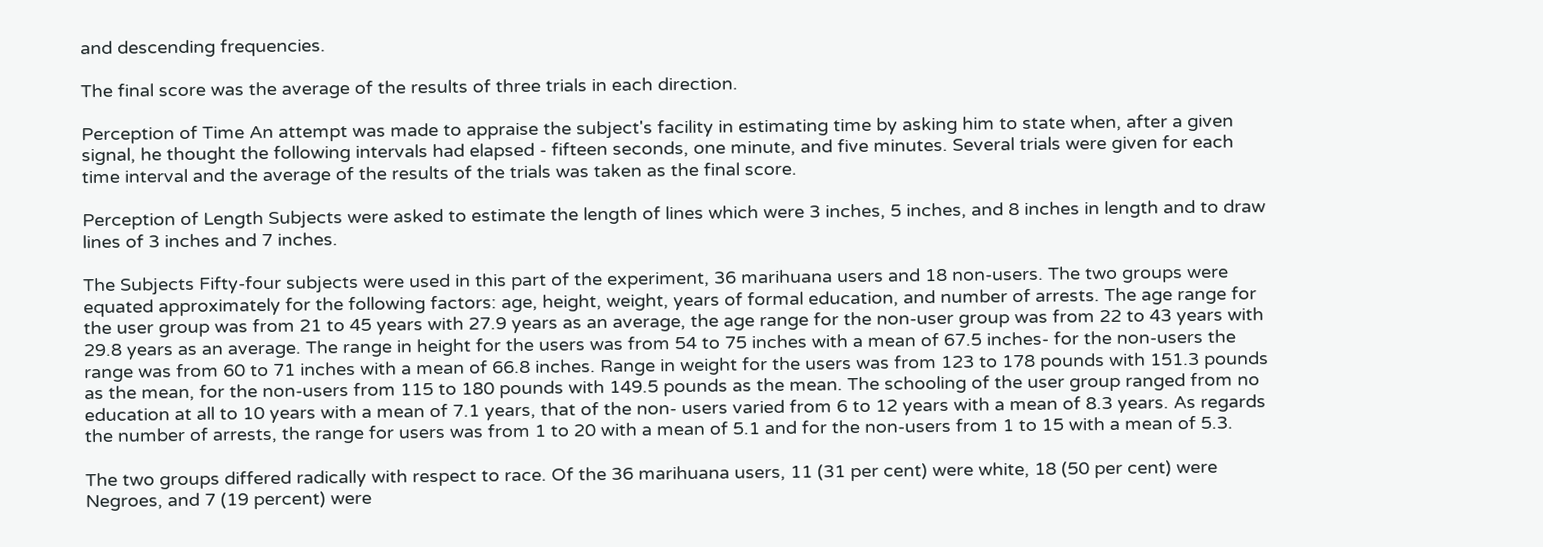and descending frequencies.

The final score was the average of the results of three trials in each direction.

Perception of Time An attempt was made to appraise the subject's facility in estimating time by asking him to state when, after a given signal, he thought the following intervals had elapsed - fifteen seconds, one minute, and five minutes. Several trials were given for each time interval and the average of the results of the trials was taken as the final score.

Perception of Length Subjects were asked to estimate the length of lines which were 3 inches, 5 inches, and 8 inches in length and to draw lines of 3 inches and 7 inches.

The Subjects Fifty-four subjects were used in this part of the experiment, 36 marihuana users and 18 non-users. The two groups were equated approximately for the following factors: age, height, weight, years of formal education, and number of arrests. The age range for the user group was from 21 to 45 years with 27.9 years as an average, the age range for the non-user group was from 22 to 43 years with 29.8 years as an average. The range in height for the users was from 54 to 75 inches with a mean of 67.5 inches- for the non-users the range was from 60 to 71 inches with a mean of 66.8 inches. Range in weight for the users was from 123 to 178 pounds with 151.3 pounds as the mean, for the non-users from 115 to 180 pounds with 149.5 pounds as the mean. The schooling of the user group ranged from no education at all to 10 years with a mean of 7.1 years, that of the non- users varied from 6 to 12 years with a mean of 8.3 years. As regards the number of arrests, the range for users was from 1 to 20 with a mean of 5.1 and for the non-users from 1 to 15 with a mean of 5.3.

The two groups differed radically with respect to race. Of the 36 marihuana users, 11 (31 per cent) were white, 18 (50 per cent) were Negroes, and 7 (19 percent) were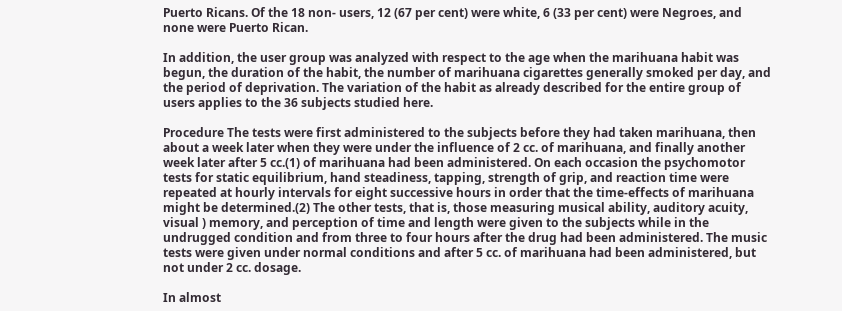Puerto Ricans. Of the 18 non- users, 12 (67 per cent) were white, 6 (33 per cent) were Negroes, and none were Puerto Rican.

In addition, the user group was analyzed with respect to the age when the marihuana habit was begun, the duration of the habit, the number of marihuana cigarettes generally smoked per day, and the period of deprivation. The variation of the habit as already described for the entire group of users applies to the 36 subjects studied here.

Procedure The tests were first administered to the subjects before they had taken marihuana, then about a week later when they were under the influence of 2 cc. of marihuana, and finally another week later after 5 cc.(1) of marihuana had been administered. On each occasion the psychomotor tests for static equilibrium, hand steadiness, tapping, strength of grip, and reaction time were repeated at hourly intervals for eight successive hours in order that the time-effects of marihuana might be determined.(2) The other tests, that is, those measuring musical ability, auditory acuity, visual ) memory, and perception of time and length were given to the subjects while in the undrugged condition and from three to four hours after the drug had been administered. The music tests were given under normal conditions and after 5 cc. of marihuana had been administered, but not under 2 cc. dosage.

In almost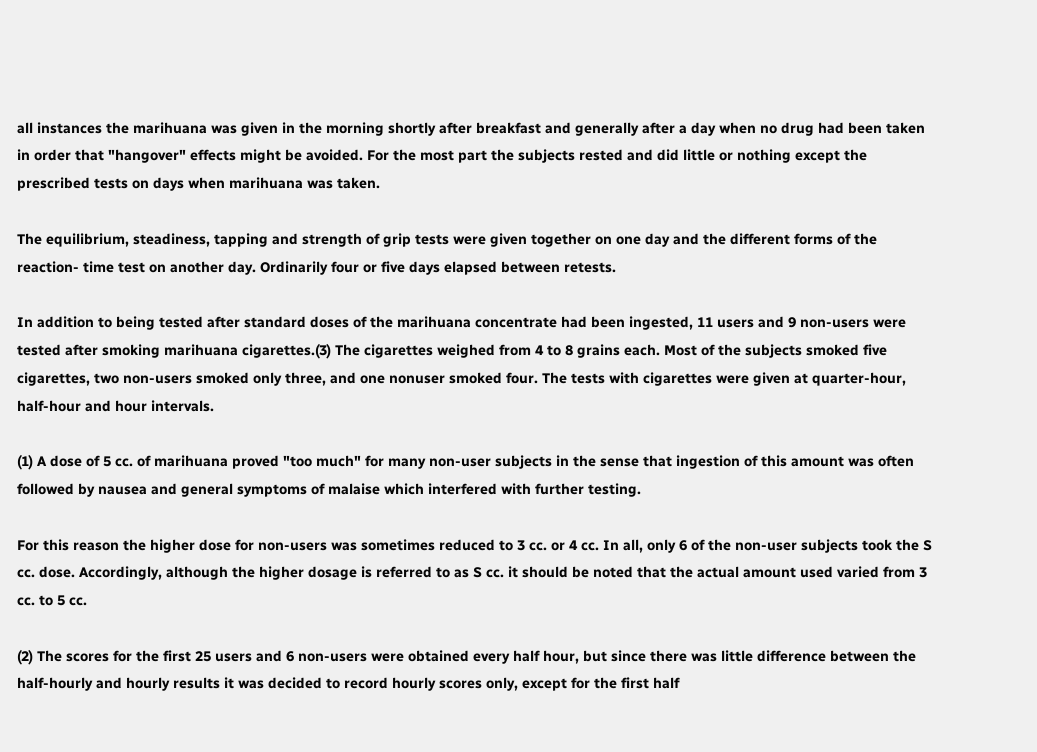all instances the marihuana was given in the morning shortly after breakfast and generally after a day when no drug had been taken in order that "hangover" effects might be avoided. For the most part the subjects rested and did little or nothing except the prescribed tests on days when marihuana was taken.

The equilibrium, steadiness, tapping and strength of grip tests were given together on one day and the different forms of the reaction- time test on another day. Ordinarily four or five days elapsed between retests.

In addition to being tested after standard doses of the marihuana concentrate had been ingested, 11 users and 9 non-users were tested after smoking marihuana cigarettes.(3) The cigarettes weighed from 4 to 8 grains each. Most of the subjects smoked five cigarettes, two non-users smoked only three, and one nonuser smoked four. The tests with cigarettes were given at quarter-hour, half-hour and hour intervals.

(1) A dose of 5 cc. of marihuana proved "too much" for many non-user subjects in the sense that ingestion of this amount was often followed by nausea and general symptoms of malaise which interfered with further testing.

For this reason the higher dose for non-users was sometimes reduced to 3 cc. or 4 cc. In all, only 6 of the non-user subjects took the S cc. dose. Accordingly, although the higher dosage is referred to as S cc. it should be noted that the actual amount used varied from 3 cc. to 5 cc.

(2) The scores for the first 25 users and 6 non-users were obtained every half hour, but since there was little difference between the half-hourly and hourly results it was decided to record hourly scores only, except for the first half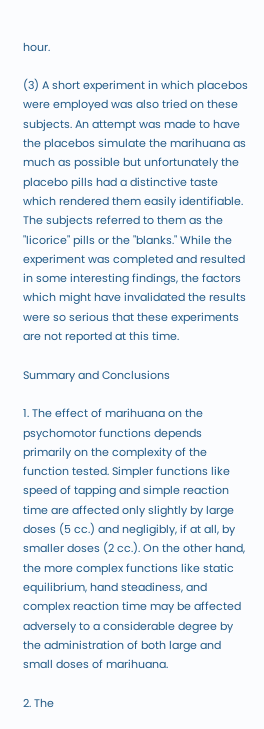hour.

(3) A short experiment in which placebos were employed was also tried on these subjects. An attempt was made to have the placebos simulate the marihuana as much as possible but unfortunately the placebo pills had a distinctive taste which rendered them easily identifiable. The subjects referred to them as the "licorice" pills or the "blanks." While the experiment was completed and resulted in some interesting findings, the factors which might have invalidated the results were so serious that these experiments are not reported at this time.

Summary and Conclusions

1. The effect of marihuana on the psychomotor functions depends primarily on the complexity of the function tested. Simpler functions like speed of tapping and simple reaction time are affected only slightly by large doses (5 cc.) and negligibly, if at all, by smaller doses (2 cc.). On the other hand, the more complex functions like static equilibrium, hand steadiness, and complex reaction time may be affected adversely to a considerable degree by the administration of both large and small doses of marihuana.

2. The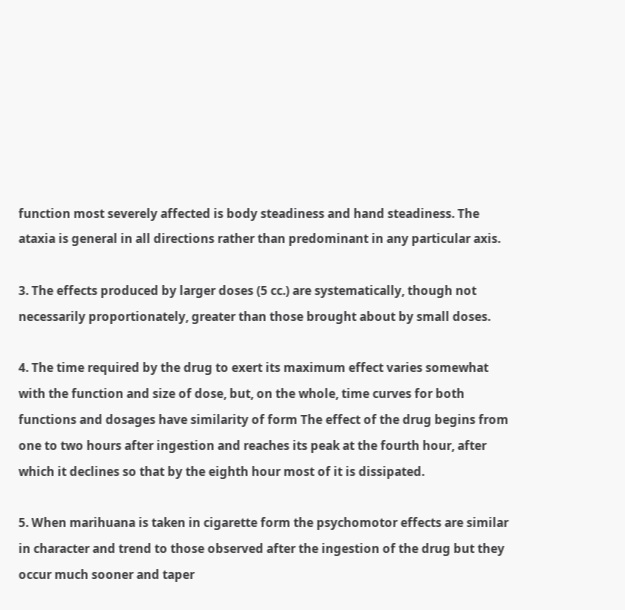function most severely affected is body steadiness and hand steadiness. The ataxia is general in all directions rather than predominant in any particular axis.

3. The effects produced by larger doses (5 cc.) are systematically, though not necessarily proportionately, greater than those brought about by small doses.

4. The time required by the drug to exert its maximum effect varies somewhat with the function and size of dose, but, on the whole, time curves for both functions and dosages have similarity of form The effect of the drug begins from one to two hours after ingestion and reaches its peak at the fourth hour, after which it declines so that by the eighth hour most of it is dissipated.

5. When marihuana is taken in cigarette form the psychomotor effects are similar in character and trend to those observed after the ingestion of the drug but they occur much sooner and taper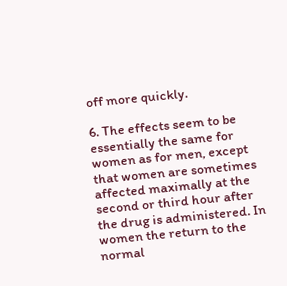off more quickly.

6. The effects seem to be essentially the same for women as for men, except that women are sometimes affected maximally at the second or third hour after the drug is administered. In women the return to the normal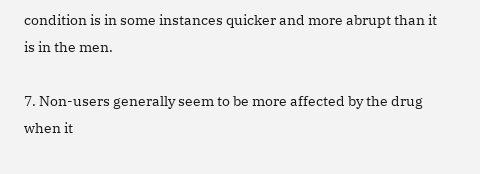condition is in some instances quicker and more abrupt than it is in the men.

7. Non-users generally seem to be more affected by the drug when it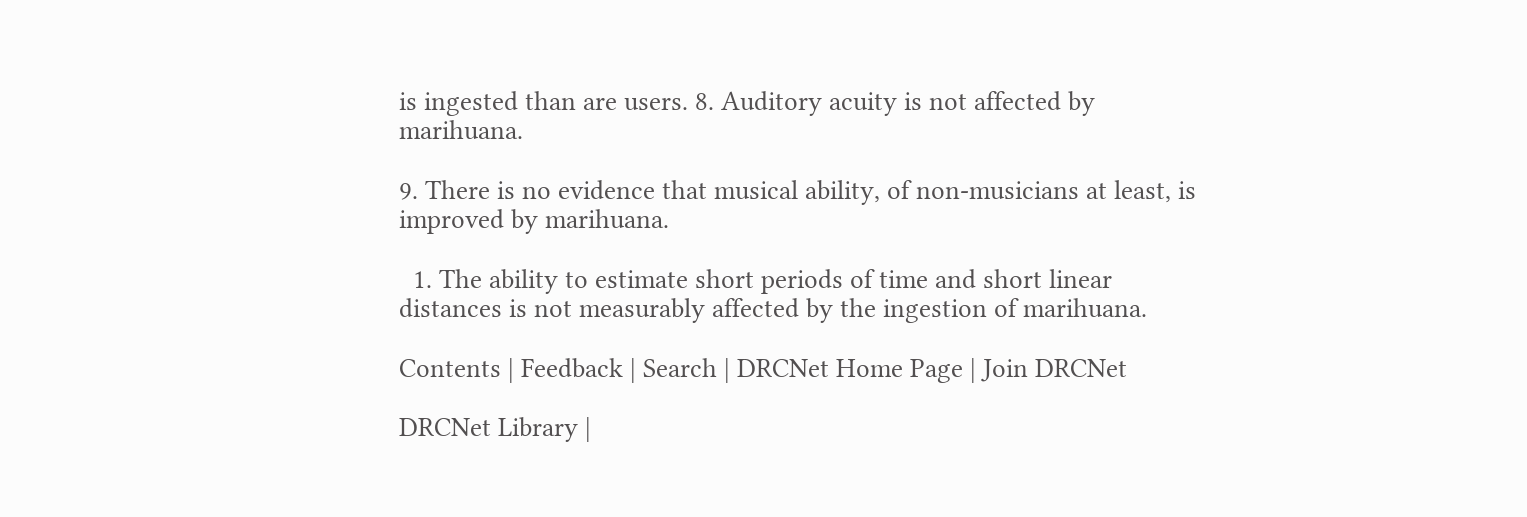is ingested than are users. 8. Auditory acuity is not affected by marihuana.

9. There is no evidence that musical ability, of non-musicians at least, is improved by marihuana.

  1. The ability to estimate short periods of time and short linear distances is not measurably affected by the ingestion of marihuana.

Contents | Feedback | Search | DRCNet Home Page | Join DRCNet

DRCNet Library |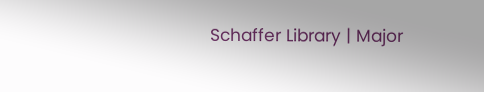Schaffer Library | Major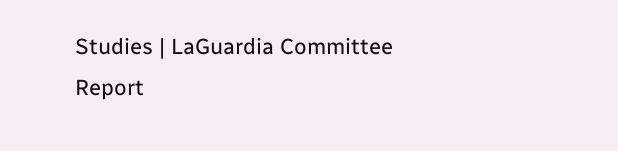Studies | LaGuardia Committee Report